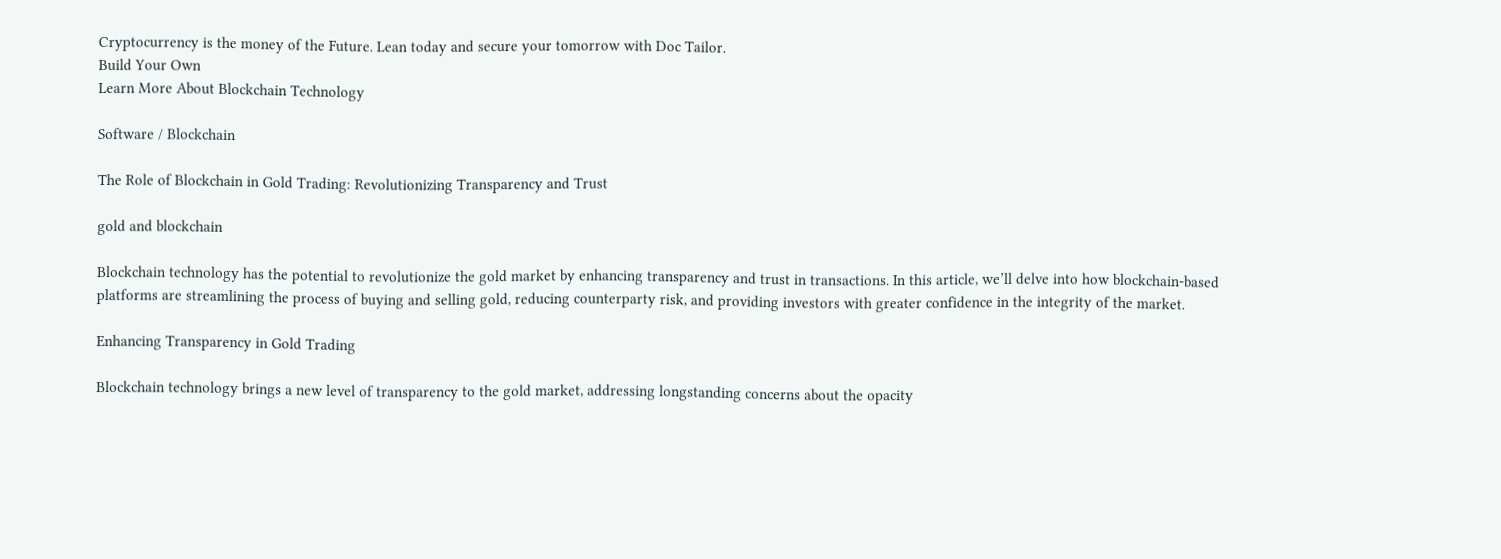Cryptocurrency is the money of the Future. Lean today and secure your tomorrow with Doc Tailor.
Build Your Own
Learn More About Blockchain Technology

Software / Blockchain

The Role of Blockchain in Gold Trading: Revolutionizing Transparency and Trust

gold and blockchain

Blockchain technology has the potential to revolutionize the gold market by enhancing transparency and trust in transactions. In this article, we’ll delve into how blockchain-based platforms are streamlining the process of buying and selling gold, reducing counterparty risk, and providing investors with greater confidence in the integrity of the market.

Enhancing Transparency in Gold Trading

Blockchain technology brings a new level of transparency to the gold market, addressing longstanding concerns about the opacity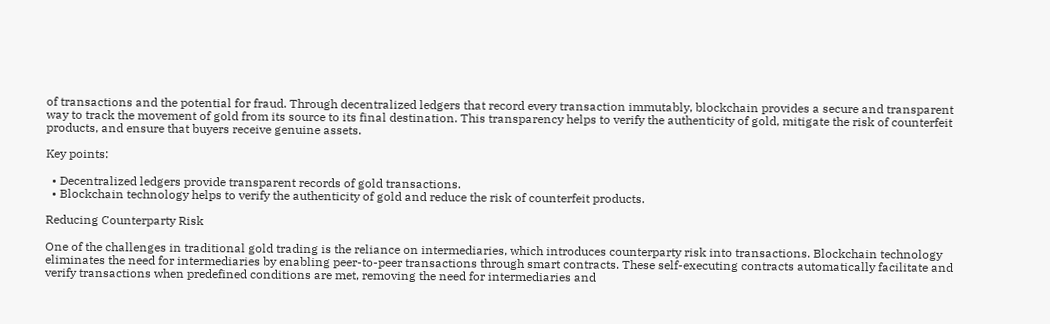of transactions and the potential for fraud. Through decentralized ledgers that record every transaction immutably, blockchain provides a secure and transparent way to track the movement of gold from its source to its final destination. This transparency helps to verify the authenticity of gold, mitigate the risk of counterfeit products, and ensure that buyers receive genuine assets.

Key points:

  • Decentralized ledgers provide transparent records of gold transactions.
  • Blockchain technology helps to verify the authenticity of gold and reduce the risk of counterfeit products.

Reducing Counterparty Risk

One of the challenges in traditional gold trading is the reliance on intermediaries, which introduces counterparty risk into transactions. Blockchain technology eliminates the need for intermediaries by enabling peer-to-peer transactions through smart contracts. These self-executing contracts automatically facilitate and verify transactions when predefined conditions are met, removing the need for intermediaries and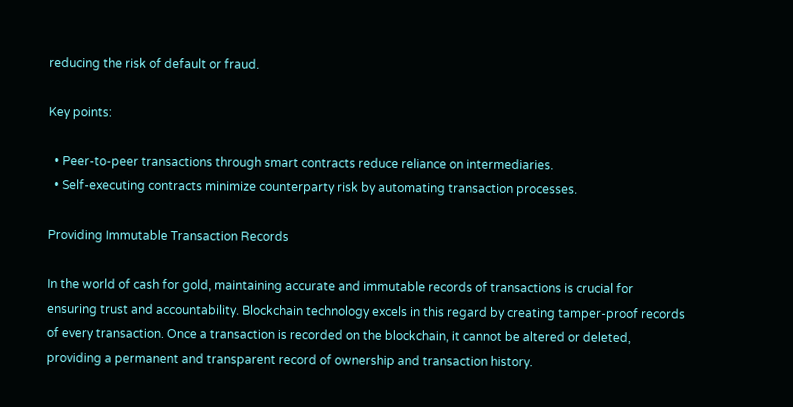reducing the risk of default or fraud.

Key points:

  • Peer-to-peer transactions through smart contracts reduce reliance on intermediaries.
  • Self-executing contracts minimize counterparty risk by automating transaction processes.

Providing Immutable Transaction Records

In the world of cash for gold, maintaining accurate and immutable records of transactions is crucial for ensuring trust and accountability. Blockchain technology excels in this regard by creating tamper-proof records of every transaction. Once a transaction is recorded on the blockchain, it cannot be altered or deleted, providing a permanent and transparent record of ownership and transaction history.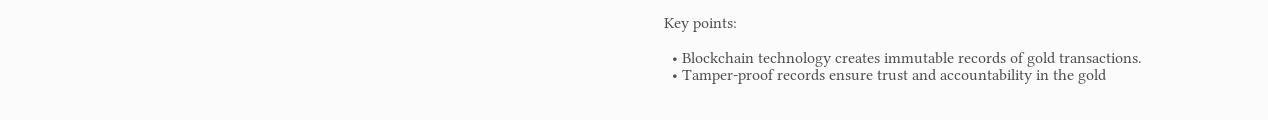Key points:

  • Blockchain technology creates immutable records of gold transactions.
  • Tamper-proof records ensure trust and accountability in the gold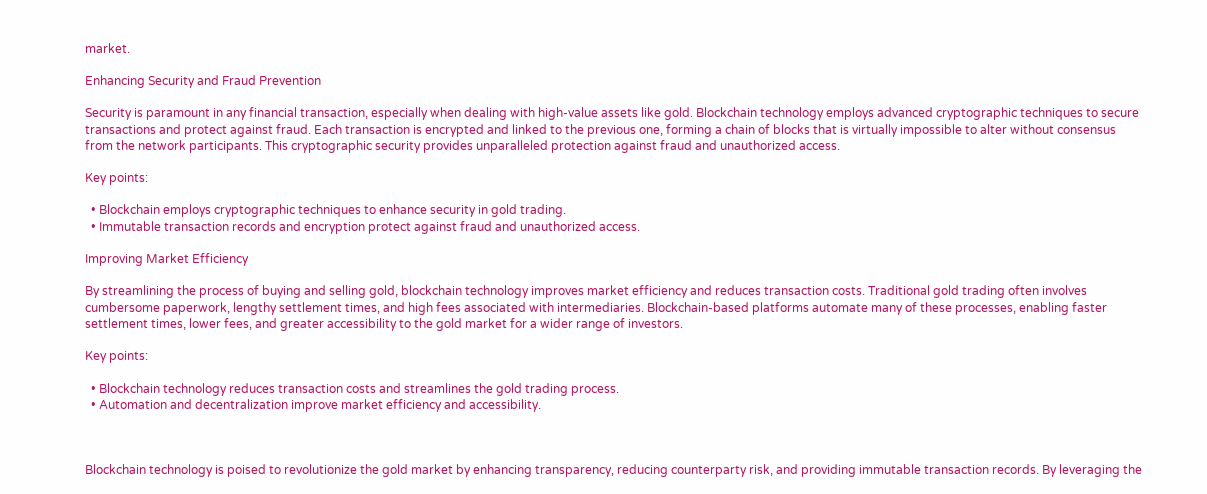market.

Enhancing Security and Fraud Prevention

Security is paramount in any financial transaction, especially when dealing with high-value assets like gold. Blockchain technology employs advanced cryptographic techniques to secure transactions and protect against fraud. Each transaction is encrypted and linked to the previous one, forming a chain of blocks that is virtually impossible to alter without consensus from the network participants. This cryptographic security provides unparalleled protection against fraud and unauthorized access.

Key points:

  • Blockchain employs cryptographic techniques to enhance security in gold trading.
  • Immutable transaction records and encryption protect against fraud and unauthorized access.

Improving Market Efficiency

By streamlining the process of buying and selling gold, blockchain technology improves market efficiency and reduces transaction costs. Traditional gold trading often involves cumbersome paperwork, lengthy settlement times, and high fees associated with intermediaries. Blockchain-based platforms automate many of these processes, enabling faster settlement times, lower fees, and greater accessibility to the gold market for a wider range of investors.

Key points:

  • Blockchain technology reduces transaction costs and streamlines the gold trading process.
  • Automation and decentralization improve market efficiency and accessibility.



Blockchain technology is poised to revolutionize the gold market by enhancing transparency, reducing counterparty risk, and providing immutable transaction records. By leveraging the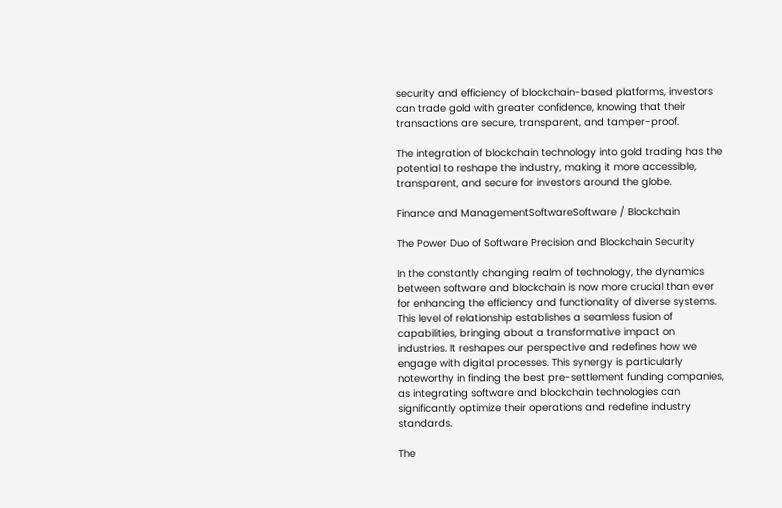security and efficiency of blockchain-based platforms, investors can trade gold with greater confidence, knowing that their transactions are secure, transparent, and tamper-proof.

The integration of blockchain technology into gold trading has the potential to reshape the industry, making it more accessible, transparent, and secure for investors around the globe.

Finance and ManagementSoftwareSoftware / Blockchain

The Power Duo of Software Precision and Blockchain Security

In the constantly changing realm of technology, the dynamics between software and blockchain is now more crucial than ever for enhancing the efficiency and functionality of diverse systems. This level of relationship establishes a seamless fusion of capabilities, bringing about a transformative impact on industries. It reshapes our perspective and redefines how we engage with digital processes. This synergy is particularly noteworthy in finding the best pre-settlement funding companies, as integrating software and blockchain technologies can significantly optimize their operations and redefine industry standards.

The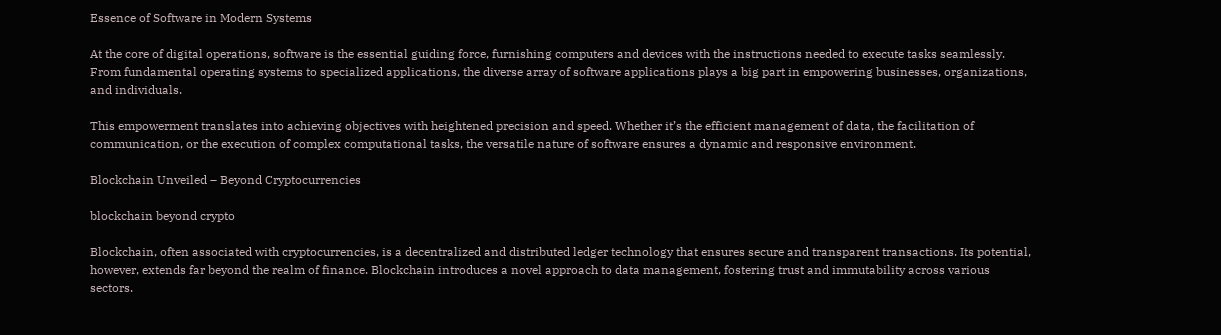Essence of Software in Modern Systems

At the core of digital operations, software is the essential guiding force, furnishing computers and devices with the instructions needed to execute tasks seamlessly. From fundamental operating systems to specialized applications, the diverse array of software applications plays a big part in empowering businesses, organizations, and individuals.

This empowerment translates into achieving objectives with heightened precision and speed. Whether it’s the efficient management of data, the facilitation of communication, or the execution of complex computational tasks, the versatile nature of software ensures a dynamic and responsive environment.

Blockchain Unveiled – Beyond Cryptocurrencies

blockchain beyond crypto

Blockchain, often associated with cryptocurrencies, is a decentralized and distributed ledger technology that ensures secure and transparent transactions. Its potential, however, extends far beyond the realm of finance. Blockchain introduces a novel approach to data management, fostering trust and immutability across various sectors.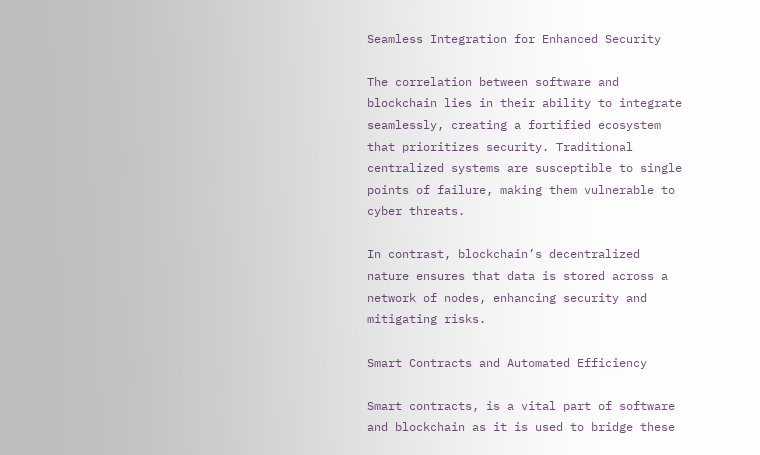Seamless Integration for Enhanced Security

The correlation between software and blockchain lies in their ability to integrate seamlessly, creating a fortified ecosystem that prioritizes security. Traditional centralized systems are susceptible to single points of failure, making them vulnerable to cyber threats.

In contrast, blockchain’s decentralized nature ensures that data is stored across a network of nodes, enhancing security and mitigating risks.

Smart Contracts and Automated Efficiency

Smart contracts, is a vital part of software and blockchain as it is used to bridge these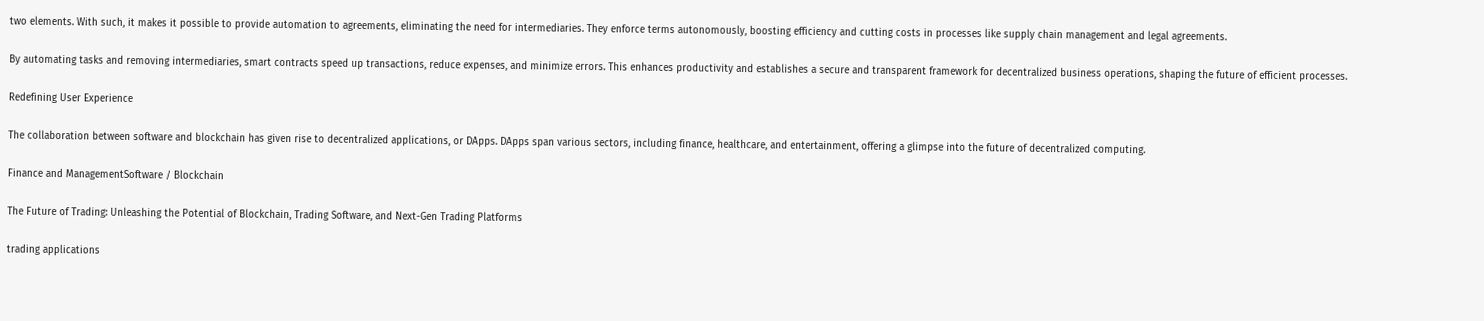two elements. With such, it makes it possible to provide automation to agreements, eliminating the need for intermediaries. They enforce terms autonomously, boosting efficiency and cutting costs in processes like supply chain management and legal agreements.

By automating tasks and removing intermediaries, smart contracts speed up transactions, reduce expenses, and minimize errors. This enhances productivity and establishes a secure and transparent framework for decentralized business operations, shaping the future of efficient processes.

Redefining User Experience

The collaboration between software and blockchain has given rise to decentralized applications, or DApps. DApps span various sectors, including finance, healthcare, and entertainment, offering a glimpse into the future of decentralized computing.

Finance and ManagementSoftware / Blockchain

The Future of Trading: Unleashing the Potential of Blockchain, Trading Software, and Next-Gen Trading Platforms

trading applications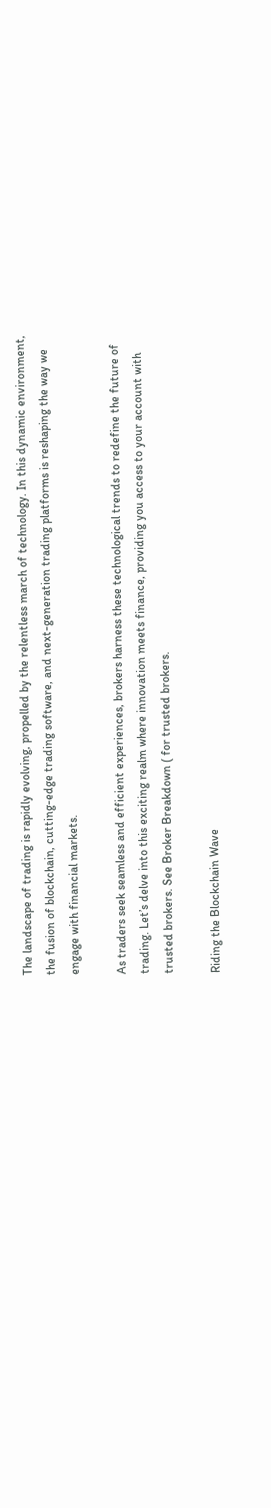The landscape of trading is rapidly evolving, propelled by the relentless march of technology. In this dynamic environment, the fusion of blockchain, cutting-edge trading software, and next-generation trading platforms is reshaping the way we engage with financial markets.

As traders seek seamless and efficient experiences, brokers harness these technological trends to redefine the future of trading. Let’s delve into this exciting realm where innovation meets finance, providing you access to your account with trusted brokers. See Broker Breakdown ( for trusted brokers.

Riding the Blockchain Wave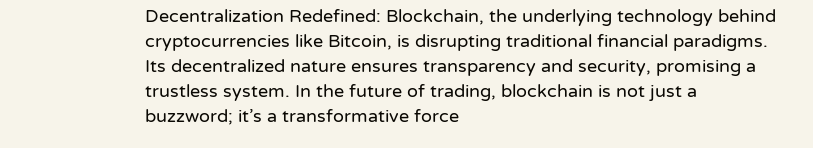Decentralization Redefined: Blockchain, the underlying technology behind cryptocurrencies like Bitcoin, is disrupting traditional financial paradigms. Its decentralized nature ensures transparency and security, promising a trustless system. In the future of trading, blockchain is not just a buzzword; it’s a transformative force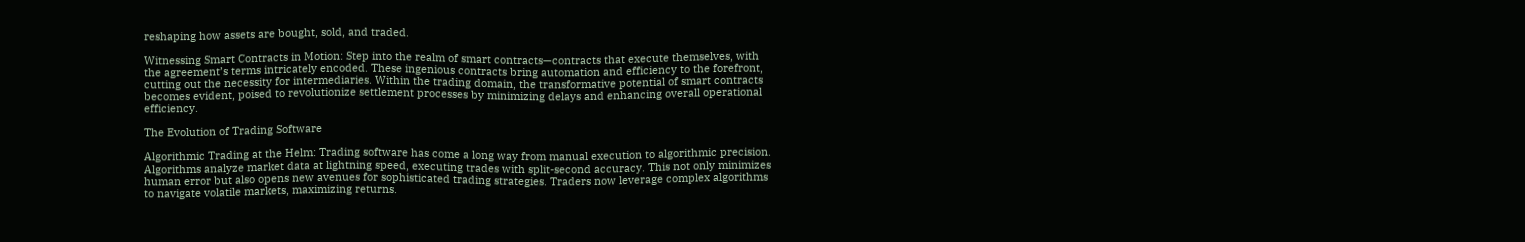reshaping how assets are bought, sold, and traded.

Witnessing Smart Contracts in Motion: Step into the realm of smart contracts—contracts that execute themselves, with the agreement’s terms intricately encoded. These ingenious contracts bring automation and efficiency to the forefront, cutting out the necessity for intermediaries. Within the trading domain, the transformative potential of smart contracts becomes evident, poised to revolutionize settlement processes by minimizing delays and enhancing overall operational efficiency.

The Evolution of Trading Software

Algorithmic Trading at the Helm: Trading software has come a long way from manual execution to algorithmic precision. Algorithms analyze market data at lightning speed, executing trades with split-second accuracy. This not only minimizes human error but also opens new avenues for sophisticated trading strategies. Traders now leverage complex algorithms to navigate volatile markets, maximizing returns.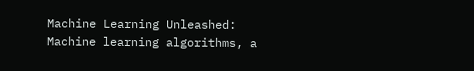Machine Learning Unleashed: Machine learning algorithms, a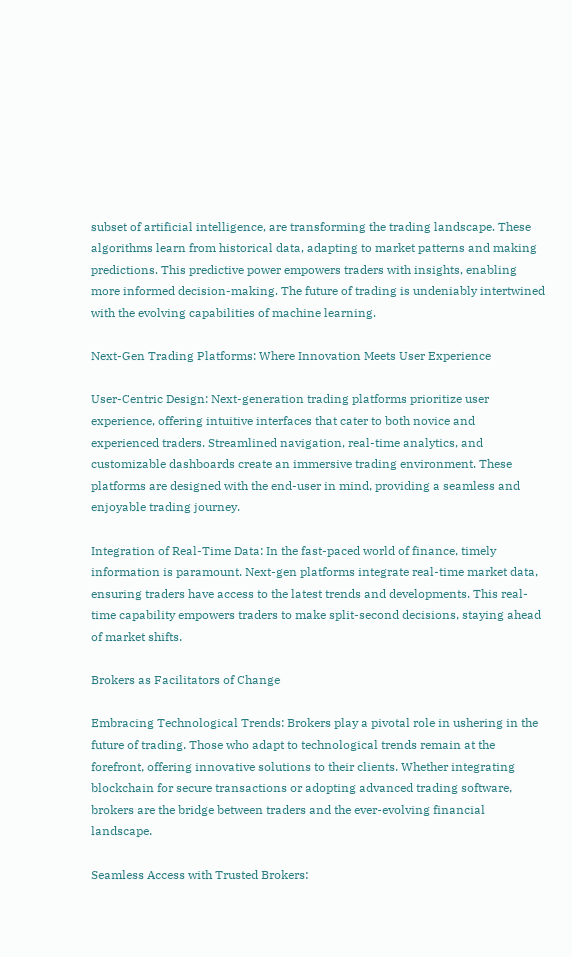subset of artificial intelligence, are transforming the trading landscape. These algorithms learn from historical data, adapting to market patterns and making predictions. This predictive power empowers traders with insights, enabling more informed decision-making. The future of trading is undeniably intertwined with the evolving capabilities of machine learning.

Next-Gen Trading Platforms: Where Innovation Meets User Experience

User-Centric Design: Next-generation trading platforms prioritize user experience, offering intuitive interfaces that cater to both novice and experienced traders. Streamlined navigation, real-time analytics, and customizable dashboards create an immersive trading environment. These platforms are designed with the end-user in mind, providing a seamless and enjoyable trading journey.

Integration of Real-Time Data: In the fast-paced world of finance, timely information is paramount. Next-gen platforms integrate real-time market data, ensuring traders have access to the latest trends and developments. This real-time capability empowers traders to make split-second decisions, staying ahead of market shifts.

Brokers as Facilitators of Change

Embracing Technological Trends: Brokers play a pivotal role in ushering in the future of trading. Those who adapt to technological trends remain at the forefront, offering innovative solutions to their clients. Whether integrating blockchain for secure transactions or adopting advanced trading software, brokers are the bridge between traders and the ever-evolving financial landscape.

Seamless Access with Trusted Brokers: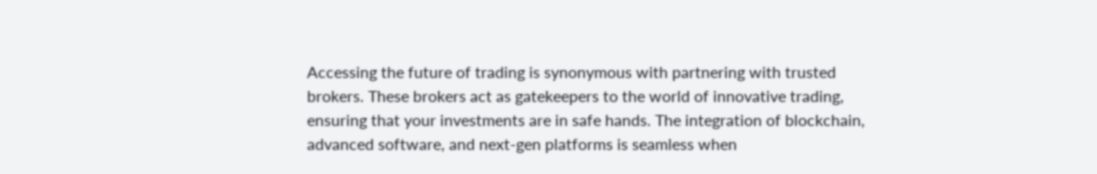Accessing the future of trading is synonymous with partnering with trusted brokers. These brokers act as gatekeepers to the world of innovative trading, ensuring that your investments are in safe hands. The integration of blockchain, advanced software, and next-gen platforms is seamless when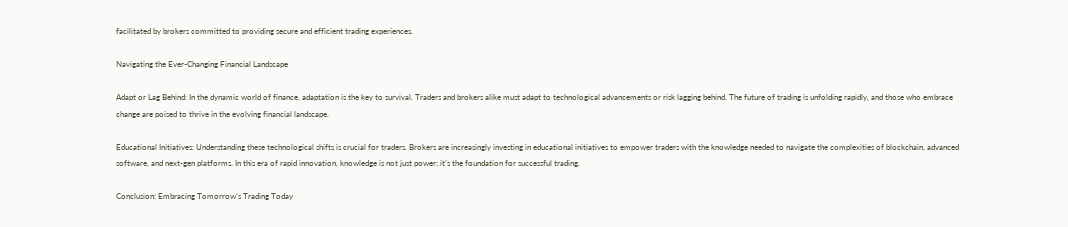facilitated by brokers committed to providing secure and efficient trading experiences.

Navigating the Ever-Changing Financial Landscape

Adapt or Lag Behind: In the dynamic world of finance, adaptation is the key to survival. Traders and brokers alike must adapt to technological advancements or risk lagging behind. The future of trading is unfolding rapidly, and those who embrace change are poised to thrive in the evolving financial landscape.

Educational Initiatives: Understanding these technological shifts is crucial for traders. Brokers are increasingly investing in educational initiatives to empower traders with the knowledge needed to navigate the complexities of blockchain, advanced software, and next-gen platforms. In this era of rapid innovation, knowledge is not just power; it’s the foundation for successful trading.

Conclusion: Embracing Tomorrow’s Trading Today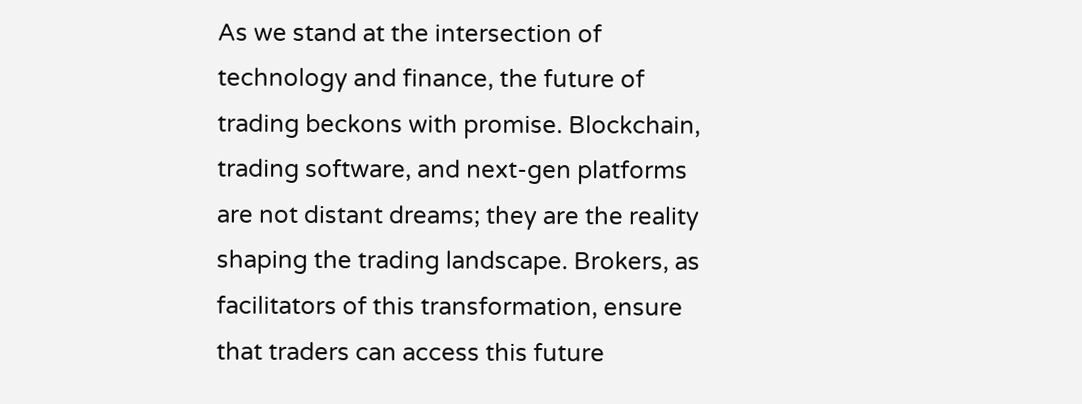As we stand at the intersection of technology and finance, the future of trading beckons with promise. Blockchain, trading software, and next-gen platforms are not distant dreams; they are the reality shaping the trading landscape. Brokers, as facilitators of this transformation, ensure that traders can access this future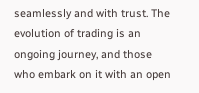seamlessly and with trust. The evolution of trading is an ongoing journey, and those who embark on it with an open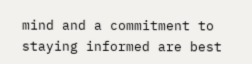mind and a commitment to staying informed are best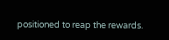positioned to reap the rewards.